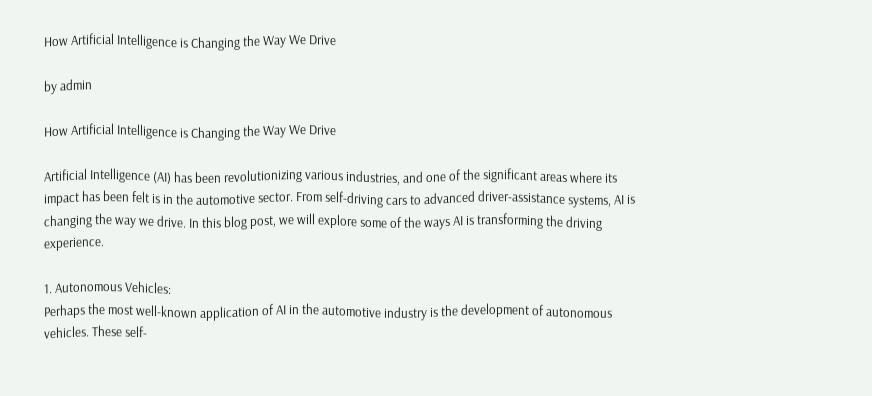How Artificial Intelligence is Changing the Way We Drive

by admin

How Artificial Intelligence is Changing the Way We Drive

Artificial Intelligence (AI) has been revolutionizing various industries, and one of the significant areas where its impact has been felt is in the automotive sector. From self-driving cars to advanced driver-assistance systems, AI is changing the way we drive. In this blog post, we will explore some of the ways AI is transforming the driving experience.

1. Autonomous Vehicles:
Perhaps the most well-known application of AI in the automotive industry is the development of autonomous vehicles. These self-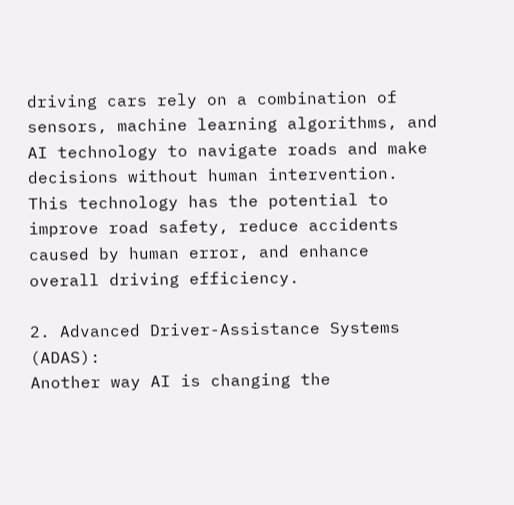driving cars rely on a combination of sensors, machine learning algorithms, and AI technology to navigate roads and make decisions without human intervention. This technology has the potential to improve road safety, reduce accidents caused by human error, and enhance overall driving efficiency.

2. Advanced Driver-Assistance Systems (ADAS):
Another way AI is changing the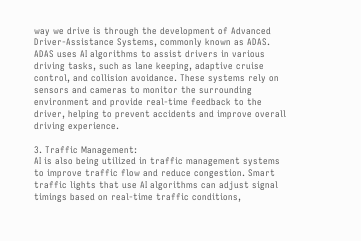way we drive is through the development of Advanced Driver-Assistance Systems, commonly known as ADAS. ADAS uses AI algorithms to assist drivers in various driving tasks, such as lane keeping, adaptive cruise control, and collision avoidance. These systems rely on sensors and cameras to monitor the surrounding environment and provide real-time feedback to the driver, helping to prevent accidents and improve overall driving experience.

3. Traffic Management:
AI is also being utilized in traffic management systems to improve traffic flow and reduce congestion. Smart traffic lights that use AI algorithms can adjust signal timings based on real-time traffic conditions,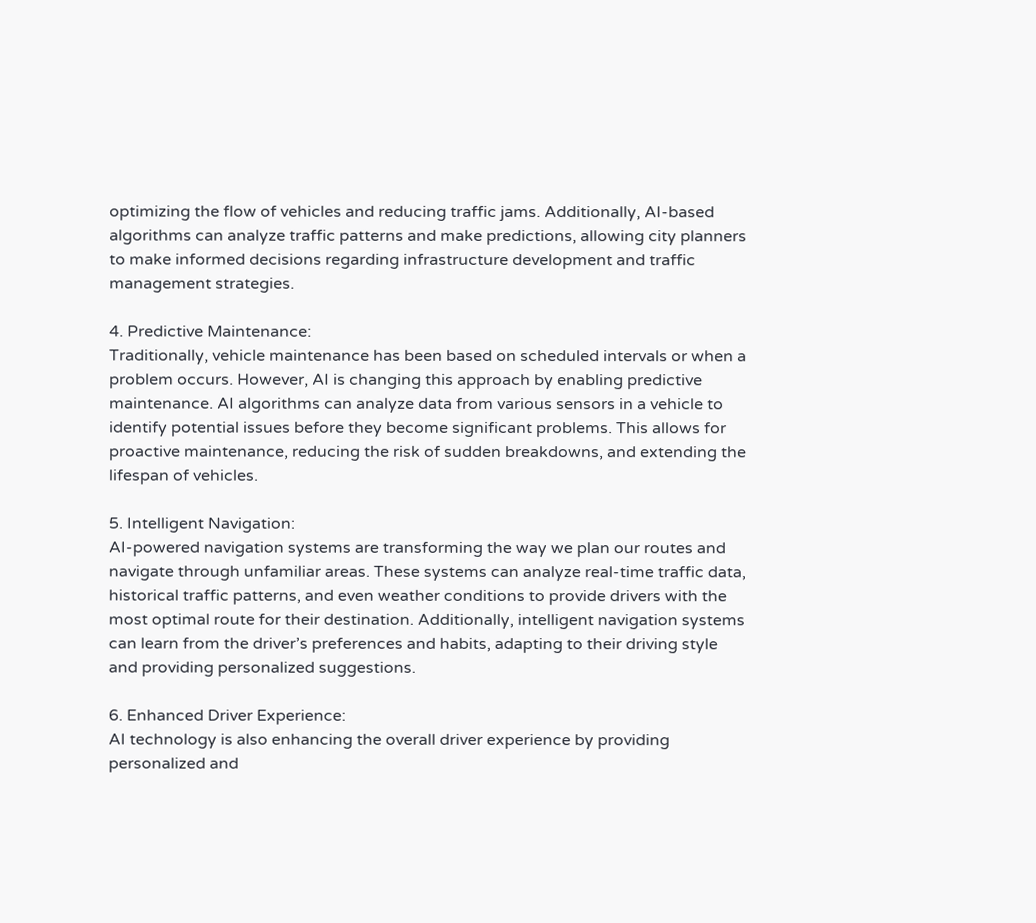optimizing the flow of vehicles and reducing traffic jams. Additionally, AI-based algorithms can analyze traffic patterns and make predictions, allowing city planners to make informed decisions regarding infrastructure development and traffic management strategies.

4. Predictive Maintenance:
Traditionally, vehicle maintenance has been based on scheduled intervals or when a problem occurs. However, AI is changing this approach by enabling predictive maintenance. AI algorithms can analyze data from various sensors in a vehicle to identify potential issues before they become significant problems. This allows for proactive maintenance, reducing the risk of sudden breakdowns, and extending the lifespan of vehicles.

5. Intelligent Navigation:
AI-powered navigation systems are transforming the way we plan our routes and navigate through unfamiliar areas. These systems can analyze real-time traffic data, historical traffic patterns, and even weather conditions to provide drivers with the most optimal route for their destination. Additionally, intelligent navigation systems can learn from the driver’s preferences and habits, adapting to their driving style and providing personalized suggestions.

6. Enhanced Driver Experience:
AI technology is also enhancing the overall driver experience by providing personalized and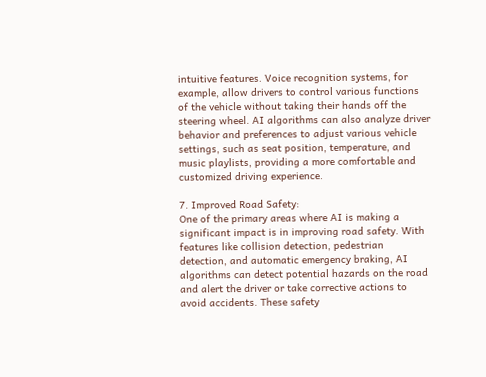intuitive features. Voice recognition systems, for example, allow drivers to control various functions of the vehicle without taking their hands off the steering wheel. AI algorithms can also analyze driver behavior and preferences to adjust various vehicle settings, such as seat position, temperature, and music playlists, providing a more comfortable and customized driving experience.

7. Improved Road Safety:
One of the primary areas where AI is making a significant impact is in improving road safety. With features like collision detection, pedestrian detection, and automatic emergency braking, AI algorithms can detect potential hazards on the road and alert the driver or take corrective actions to avoid accidents. These safety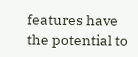features have the potential to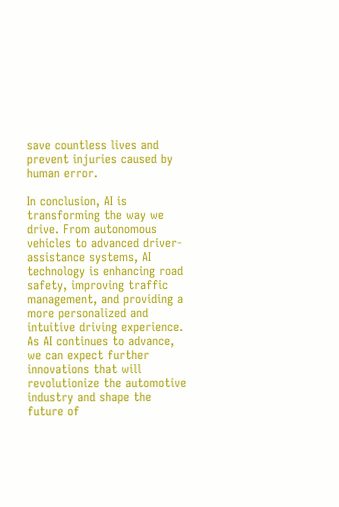save countless lives and prevent injuries caused by human error.

In conclusion, AI is transforming the way we drive. From autonomous vehicles to advanced driver-assistance systems, AI technology is enhancing road safety, improving traffic management, and providing a more personalized and intuitive driving experience. As AI continues to advance, we can expect further innovations that will revolutionize the automotive industry and shape the future of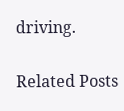driving.

Related Posts